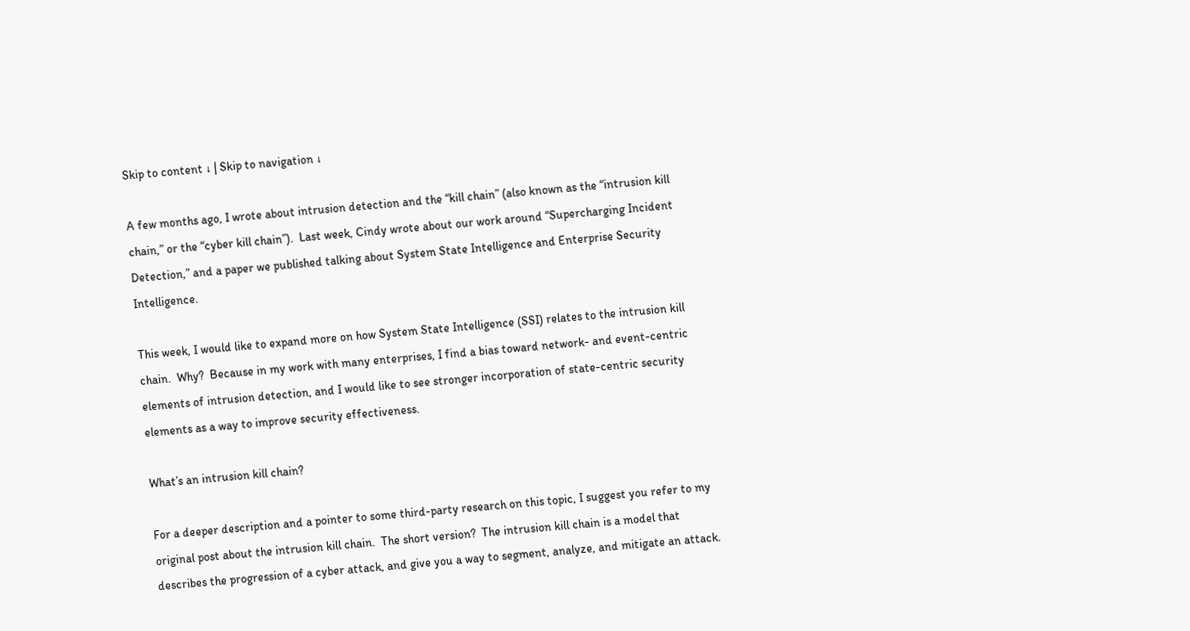Skip to content ↓ | Skip to navigation ↓

A few months ago, I wrote about intrusion detection and the “kill chain” (also known as the “intrusion kill chain,” or the “cyber kill chain”).  Last week, Cindy wrote about our work around “Supercharging Incident Detection,” and a paper we published talking about System State Intelligence and Enterprise Security Intelligence.

This week, I would like to expand more on how System State Intelligence (SSI) relates to the intrusion kill chain.  Why?  Because in my work with many enterprises, I find a bias toward network- and event-centric elements of intrusion detection, and I would like to see stronger incorporation of state-centric security elements as a way to improve security effectiveness.

What’s an intrusion kill chain?

For a deeper description and a pointer to some third-party research on this topic, I suggest you refer to my original post about the intrusion kill chain.  The short version?  The intrusion kill chain is a model that describes the progression of a cyber attack, and give you a way to segment, analyze, and mitigate an attack.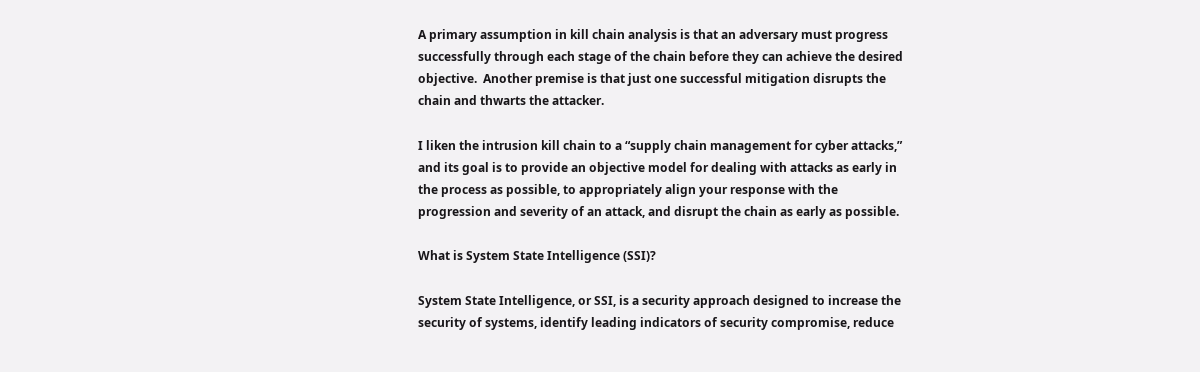A primary assumption in kill chain analysis is that an adversary must progress successfully through each stage of the chain before they can achieve the desired objective.  Another premise is that just one successful mitigation disrupts the chain and thwarts the attacker.

I liken the intrusion kill chain to a “supply chain management for cyber attacks,” and its goal is to provide an objective model for dealing with attacks as early in the process as possible, to appropriately align your response with the progression and severity of an attack, and disrupt the chain as early as possible.

What is System State Intelligence (SSI)?

System State Intelligence, or SSI, is a security approach designed to increase the security of systems, identify leading indicators of security compromise, reduce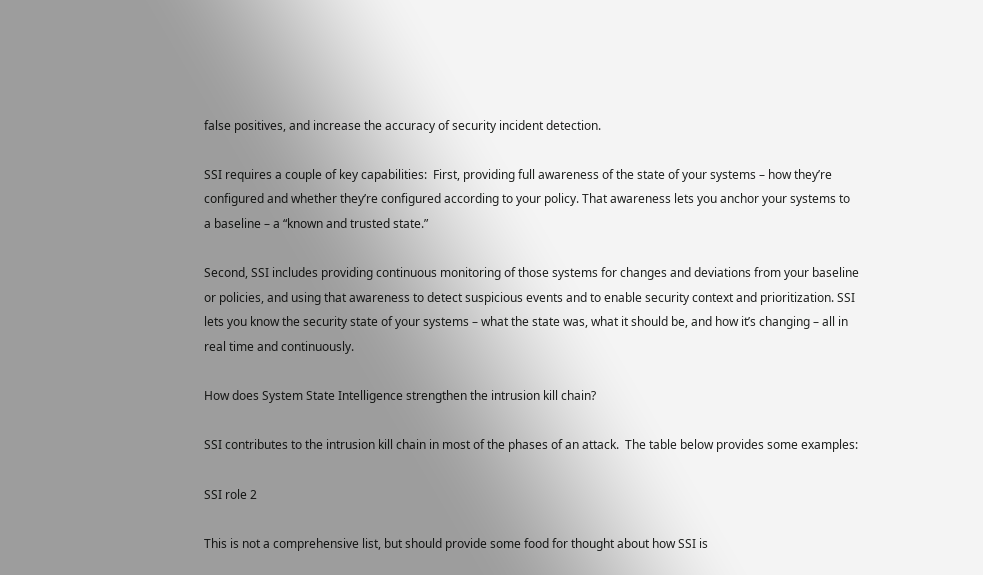false positives, and increase the accuracy of security incident detection.

SSI requires a couple of key capabilities:  First, providing full awareness of the state of your systems – how they’re configured and whether they’re configured according to your policy. That awareness lets you anchor your systems to a baseline – a “known and trusted state.”

Second, SSI includes providing continuous monitoring of those systems for changes and deviations from your baseline or policies, and using that awareness to detect suspicious events and to enable security context and prioritization. SSI lets you know the security state of your systems – what the state was, what it should be, and how it’s changing – all in real time and continuously.

How does System State Intelligence strengthen the intrusion kill chain?

SSI contributes to the intrusion kill chain in most of the phases of an attack.  The table below provides some examples:

SSI role 2

This is not a comprehensive list, but should provide some food for thought about how SSI is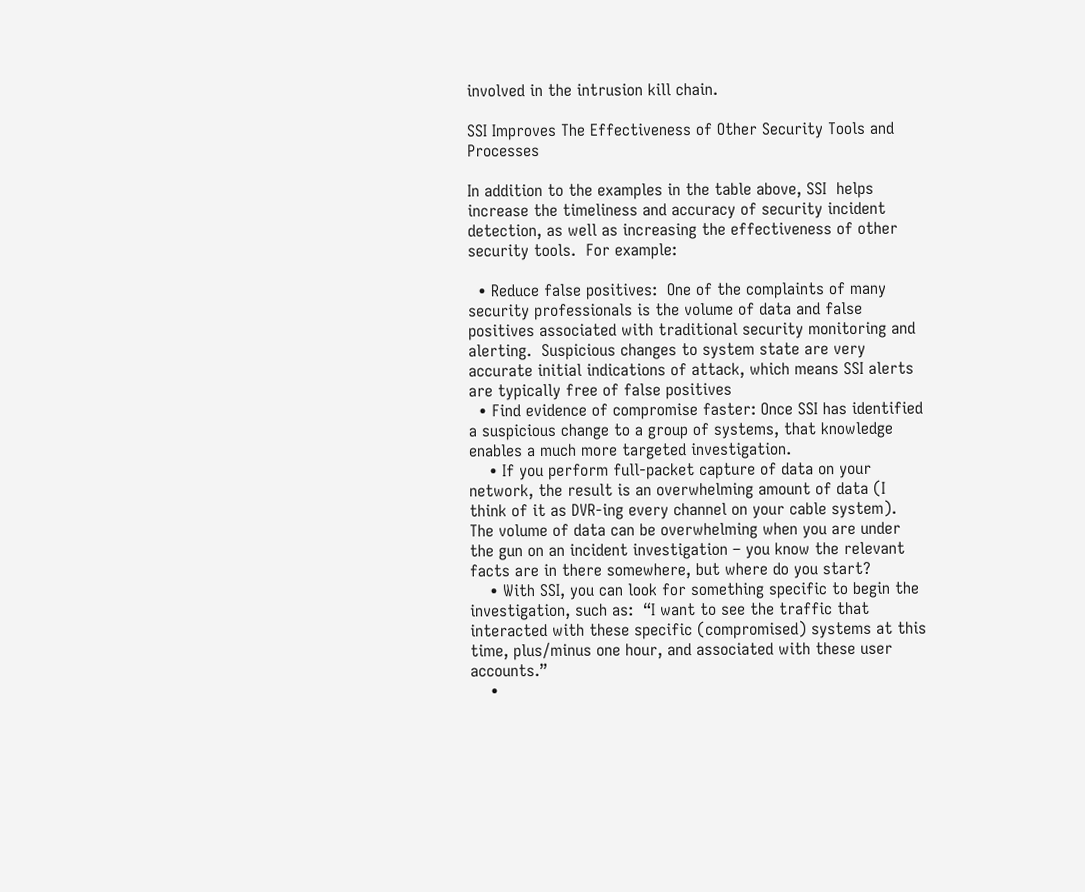involved in the intrusion kill chain.

SSI Improves The Effectiveness of Other Security Tools and Processes

In addition to the examples in the table above, SSI  helps increase the timeliness and accuracy of security incident detection, as well as increasing the effectiveness of other security tools.  For example:

  • Reduce false positives:  One of the complaints of many security professionals is the volume of data and false positives associated with traditional security monitoring and alerting.  Suspicious changes to system state are very accurate initial indications of attack, which means SSI alerts are typically free of false positives
  • Find evidence of compromise faster: Once SSI has identified a suspicious change to a group of systems, that knowledge enables a much more targeted investigation.
    • If you perform full-packet capture of data on your network, the result is an overwhelming amount of data (I think of it as DVR-ing every channel on your cable system).  The volume of data can be overwhelming when you are under the gun on an incident investigation – you know the relevant facts are in there somewhere, but where do you start?
    • With SSI, you can look for something specific to begin the investigation, such as:  “I want to see the traffic that interacted with these specific (compromised) systems at this time, plus/minus one hour, and associated with these user accounts.”
    •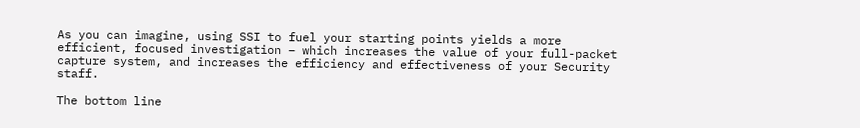As you can imagine, using SSI to fuel your starting points yields a more efficient, focused investigation – which increases the value of your full-packet capture system, and increases the efficiency and effectiveness of your Security staff.

The bottom line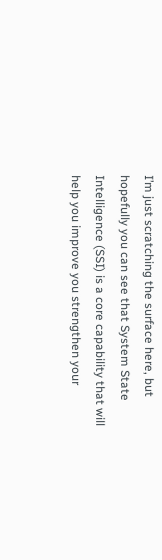I’m just scratching the surface here, but hopefully you can see that System State Intelligence (SSI) is a core capability that will help you improve you strengthen your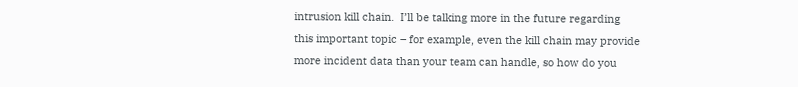intrusion kill chain.  I’ll be talking more in the future regarding this important topic – for example, even the kill chain may provide more incident data than your team can handle, so how do you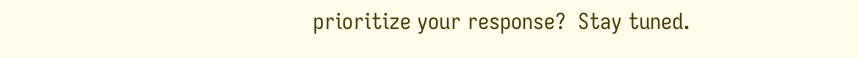prioritize your response?  Stay tuned.